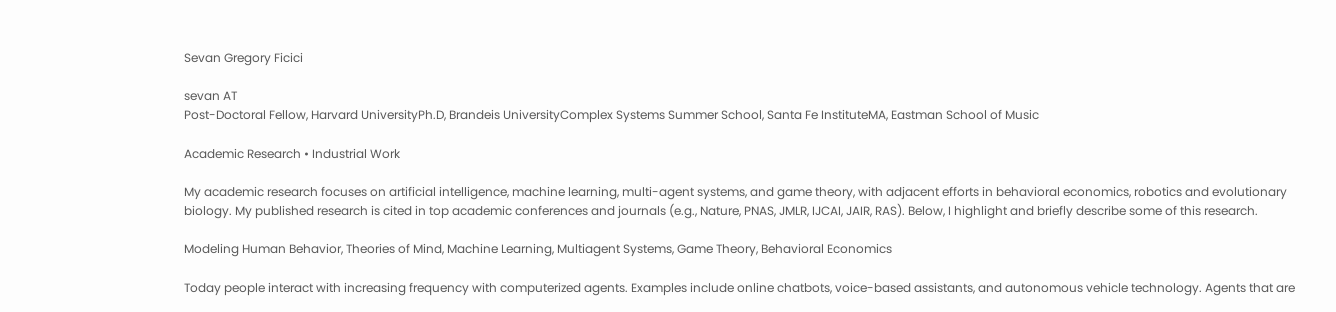Sevan Gregory Ficici

sevan AT
Post-Doctoral Fellow, Harvard UniversityPh.D, Brandeis UniversityComplex Systems Summer School, Santa Fe InstituteMA, Eastman School of Music

Academic Research • Industrial Work

My academic research focuses on artificial intelligence, machine learning, multi-agent systems, and game theory, with adjacent efforts in behavioral economics, robotics and evolutionary biology. My published research is cited in top academic conferences and journals (e.g., Nature, PNAS, JMLR, IJCAI, JAIR, RAS). Below, I highlight and briefly describe some of this research.

Modeling Human Behavior, Theories of Mind, Machine Learning, Multiagent Systems, Game Theory, Behavioral Economics

Today people interact with increasing frequency with computerized agents. Examples include online chatbots, voice-based assistants, and autonomous vehicle technology. Agents that are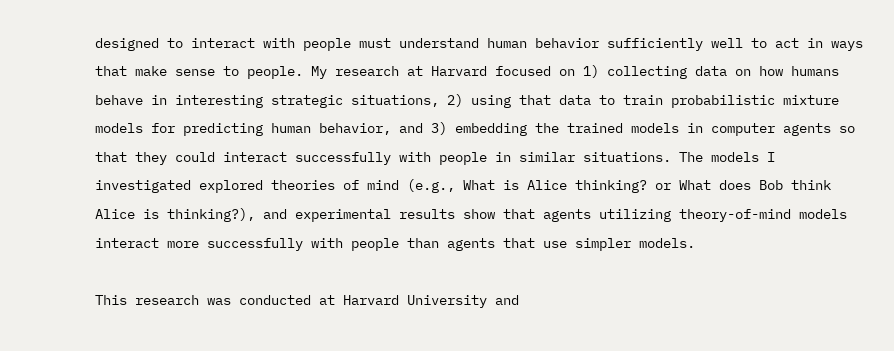designed to interact with people must understand human behavior sufficiently well to act in ways that make sense to people. My research at Harvard focused on 1) collecting data on how humans behave in interesting strategic situations, 2) using that data to train probabilistic mixture models for predicting human behavior, and 3) embedding the trained models in computer agents so that they could interact successfully with people in similar situations. The models I investigated explored theories of mind (e.g., What is Alice thinking? or What does Bob think Alice is thinking?), and experimental results show that agents utilizing theory-of-mind models interact more successfully with people than agents that use simpler models.

This research was conducted at Harvard University and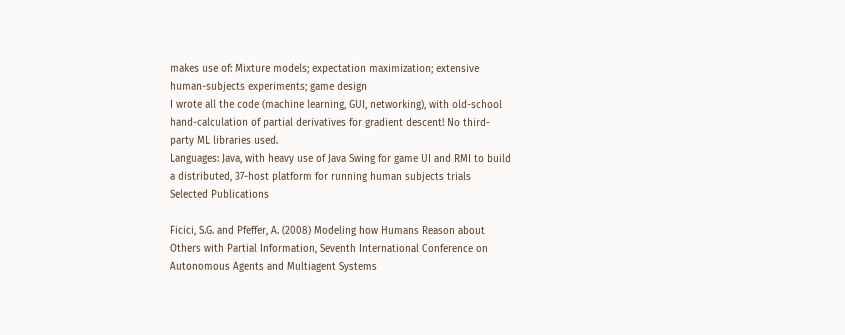makes use of: Mixture models; expectation maximization; extensive human-subjects experiments; game design
I wrote all the code (machine learning, GUI, networking), with old-school hand-calculation of partial derivatives for gradient descent! No third-party ML libraries used.
Languages: Java, with heavy use of Java Swing for game UI and RMI to build a distributed, 37-host platform for running human subjects trials
Selected Publications

Ficici, S.G. and Pfeffer, A. (2008) Modeling how Humans Reason about Others with Partial Information, Seventh International Conference on Autonomous Agents and Multiagent Systems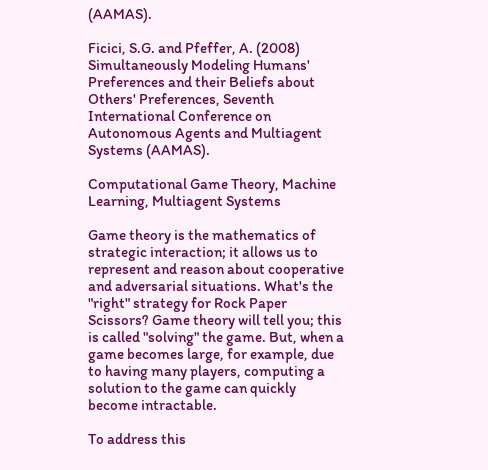(AAMAS).

Ficici, S.G. and Pfeffer, A. (2008) Simultaneously Modeling Humans' Preferences and their Beliefs about Others' Preferences, Seventh International Conference on Autonomous Agents and Multiagent Systems (AAMAS).

Computational Game Theory, Machine Learning, Multiagent Systems

Game theory is the mathematics of strategic interaction; it allows us to represent and reason about cooperative and adversarial situations. What's the "right" strategy for Rock Paper Scissors? Game theory will tell you; this is called "solving" the game. But, when a game becomes large, for example, due to having many players, computing a solution to the game can quickly become intractable.

To address this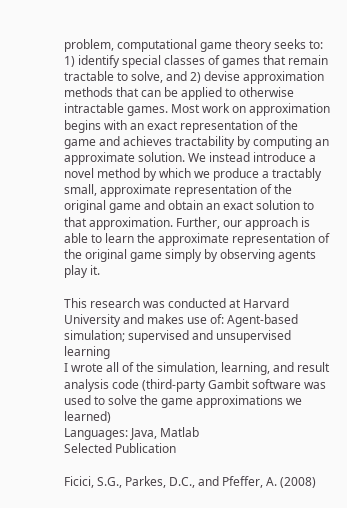problem, computational game theory seeks to: 1) identify special classes of games that remain tractable to solve, and 2) devise approximation methods that can be applied to otherwise intractable games. Most work on approximation begins with an exact representation of the game and achieves tractability by computing an approximate solution. We instead introduce a novel method by which we produce a tractably small, approximate representation of the original game and obtain an exact solution to that approximation. Further, our approach is able to learn the approximate representation of the original game simply by observing agents play it.

This research was conducted at Harvard University and makes use of: Agent-based simulation; supervised and unsupervised learning
I wrote all of the simulation, learning, and result analysis code (third-party Gambit software was used to solve the game approximations we learned)
Languages: Java, Matlab
Selected Publication

Ficici, S.G., Parkes, D.C., and Pfeffer, A. (2008)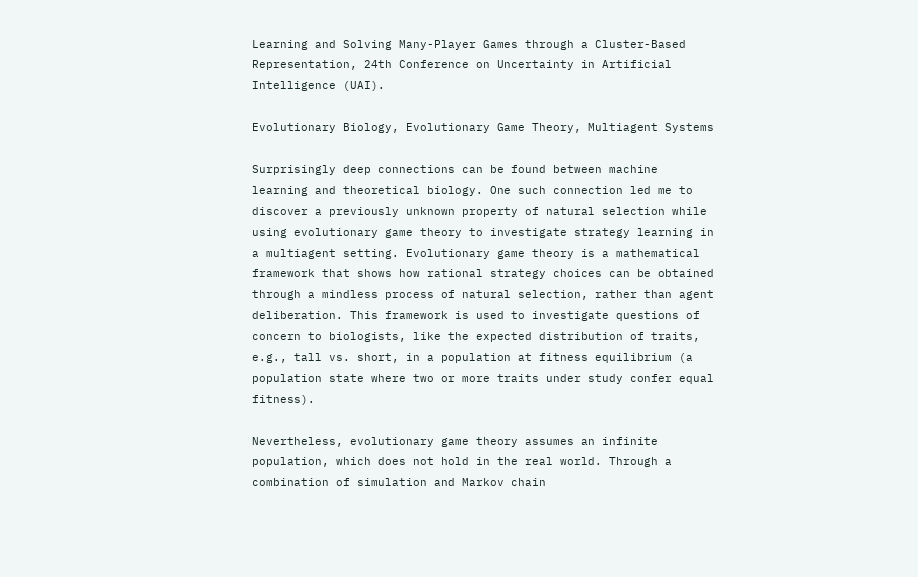Learning and Solving Many-Player Games through a Cluster-Based Representation, 24th Conference on Uncertainty in Artificial Intelligence (UAI).

Evolutionary Biology, Evolutionary Game Theory, Multiagent Systems

Surprisingly deep connections can be found between machine learning and theoretical biology. One such connection led me to discover a previously unknown property of natural selection while using evolutionary game theory to investigate strategy learning in a multiagent setting. Evolutionary game theory is a mathematical framework that shows how rational strategy choices can be obtained through a mindless process of natural selection, rather than agent deliberation. This framework is used to investigate questions of concern to biologists, like the expected distribution of traits, e.g., tall vs. short, in a population at fitness equilibrium (a population state where two or more traits under study confer equal fitness).

Nevertheless, evolutionary game theory assumes an infinite population, which does not hold in the real world. Through a combination of simulation and Markov chain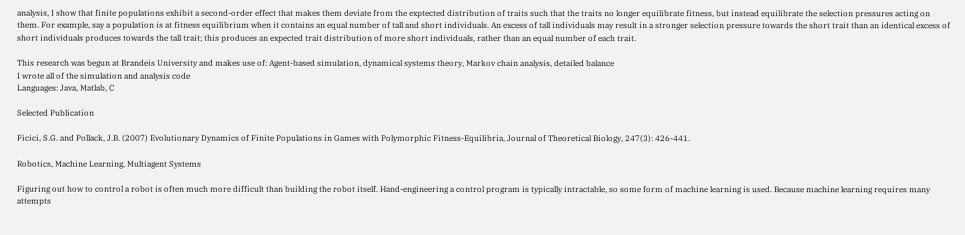analysis, I show that finite populations exhibit a second-order effect that makes them deviate from the exptected distribution of traits such that the traits no longer equilibrate fitness, but instead equilibrate the selection pressures acting on them. For example, say a population is at fitness equilibrium when it contains an equal number of tall and short individuals. An excess of tall individuals may result in a stronger selection pressure towards the short trait than an identical excess of short individuals produces towards the tall trait; this produces an expected trait distribution of more short individuals, rather than an equal number of each trait.

This research was begun at Brandeis University and makes use of: Agent-based simulation, dynamical systems theory, Markov chain analysis, detailed balance
I wrote all of the simulation and analysis code
Languages: Java, Matlab, C

Selected Publication

Ficici, S.G. and Pollack, J.B. (2007) Evolutionary Dynamics of Finite Populations in Games with Polymorphic Fitness-Equilibria, Journal of Theoretical Biology, 247(3): 426-441.

Robotics, Machine Learning, Multiagent Systems

Figuring out how to control a robot is often much more difficult than building the robot itself. Hand-engineering a control program is typically intractable, so some form of machine learning is used. Because machine learning requires many attempts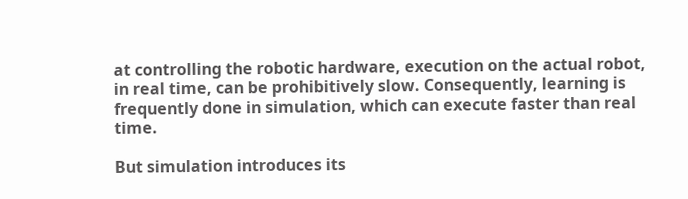at controlling the robotic hardware, execution on the actual robot, in real time, can be prohibitively slow. Consequently, learning is frequently done in simulation, which can execute faster than real time.

But simulation introduces its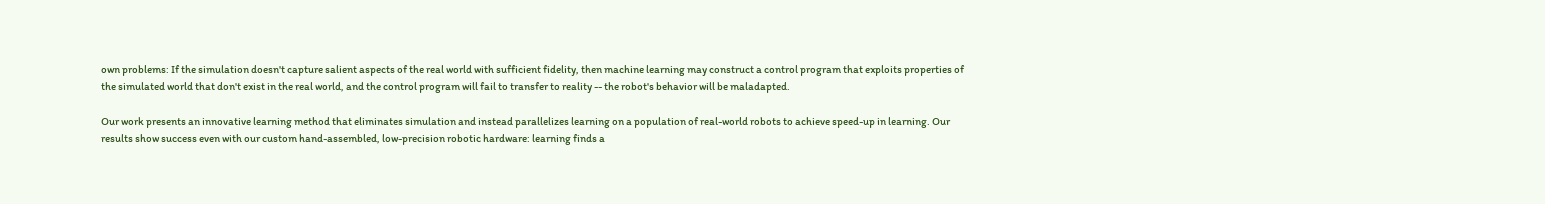own problems: If the simulation doesn't capture salient aspects of the real world with sufficient fidelity, then machine learning may construct a control program that exploits properties of the simulated world that don't exist in the real world, and the control program will fail to transfer to reality -- the robot's behavior will be maladapted.

Our work presents an innovative learning method that eliminates simulation and instead parallelizes learning on a population of real-world robots to achieve speed-up in learning. Our results show success even with our custom hand-assembled, low-precision robotic hardware: learning finds a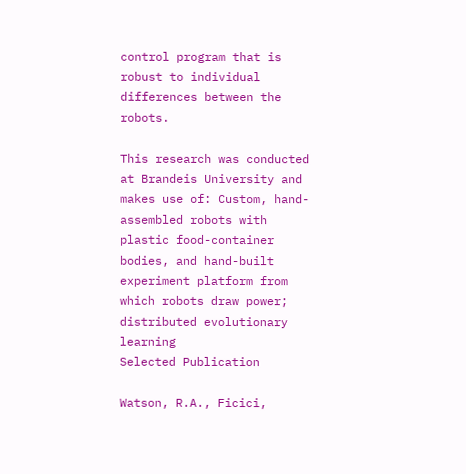control program that is robust to individual differences between the robots.

This research was conducted at Brandeis University and makes use of: Custom, hand-assembled robots with plastic food-container bodies, and hand-built experiment platform from which robots draw power; distributed evolutionary learning
Selected Publication

Watson, R.A., Ficici,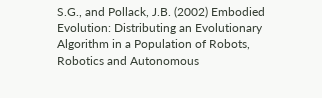S.G., and Pollack, J.B. (2002) Embodied Evolution: Distributing an Evolutionary Algorithm in a Population of Robots, Robotics and Autonomous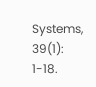Systems, 39(1): 1-18.